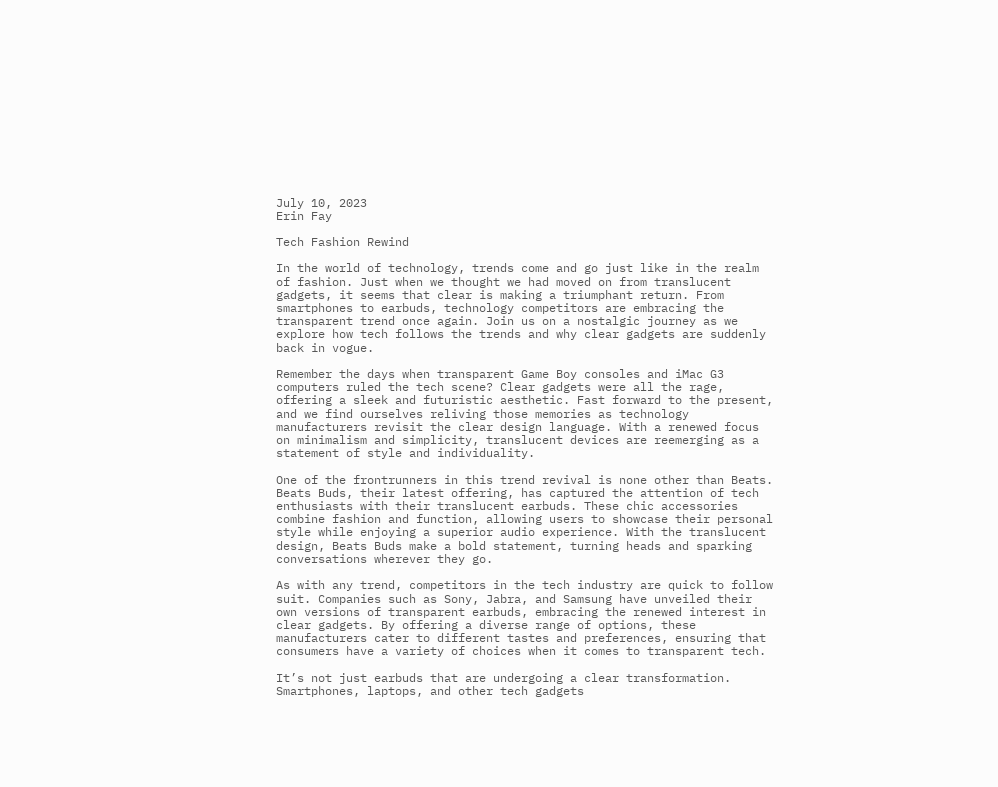July 10, 2023
Erin Fay

Tech Fashion Rewind

In the world of technology, trends come and go just like in the realm of fashion. Just when we thought we had moved on from translucent gadgets, it seems that clear is making a triumphant return. From smartphones to earbuds, technology competitors are embracing the transparent trend once again. Join us on a nostalgic journey as we explore how tech follows the trends and why clear gadgets are suddenly back in vogue.

Remember the days when transparent Game Boy consoles and iMac G3 computers ruled the tech scene? Clear gadgets were all the rage, offering a sleek and futuristic aesthetic. Fast forward to the present, and we find ourselves reliving those memories as technology manufacturers revisit the clear design language. With a renewed focus on minimalism and simplicity, translucent devices are reemerging as a statement of style and individuality.

One of the frontrunners in this trend revival is none other than Beats. Beats Buds, their latest offering, has captured the attention of tech enthusiasts with their translucent earbuds. These chic accessories combine fashion and function, allowing users to showcase their personal style while enjoying a superior audio experience. With the translucent design, Beats Buds make a bold statement, turning heads and sparking conversations wherever they go.

As with any trend, competitors in the tech industry are quick to follow suit. Companies such as Sony, Jabra, and Samsung have unveiled their own versions of transparent earbuds, embracing the renewed interest in clear gadgets. By offering a diverse range of options, these manufacturers cater to different tastes and preferences, ensuring that consumers have a variety of choices when it comes to transparent tech.

It’s not just earbuds that are undergoing a clear transformation. Smartphones, laptops, and other tech gadgets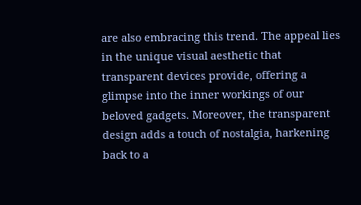are also embracing this trend. The appeal lies in the unique visual aesthetic that transparent devices provide, offering a glimpse into the inner workings of our beloved gadgets. Moreover, the transparent design adds a touch of nostalgia, harkening back to a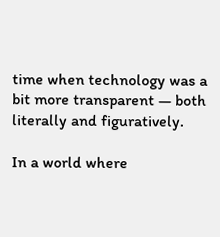time when technology was a bit more transparent — both literally and figuratively.

In a world where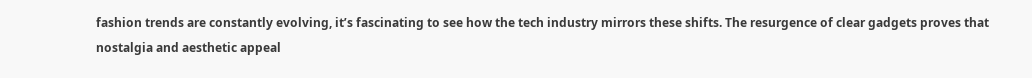fashion trends are constantly evolving, it’s fascinating to see how the tech industry mirrors these shifts. The resurgence of clear gadgets proves that nostalgia and aesthetic appeal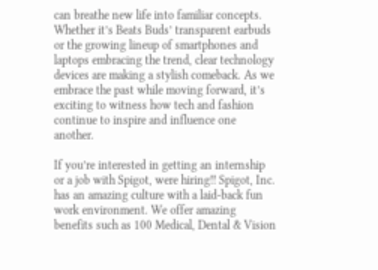can breathe new life into familiar concepts. Whether it’s Beats Buds’ transparent earbuds or the growing lineup of smartphones and laptops embracing the trend, clear technology devices are making a stylish comeback. As we embrace the past while moving forward, it’s exciting to witness how tech and fashion continue to inspire and influence one another.

If you’re interested in getting an internship or a job with Spigot, were hiring!! Spigot, Inc. has an amazing culture with a laid-back fun work environment. We offer amazing benefits such as 100 Medical, Dental & Vision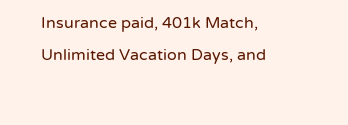Insurance paid, 401k Match, Unlimited Vacation Days, and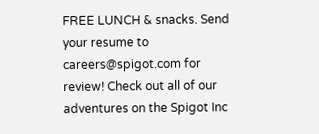FREE LUNCH & snacks. Send your resume to careers@spigot.com for review! Check out all of our adventures on the Spigot Inc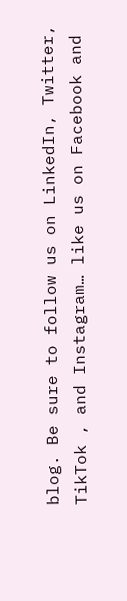blog. Be sure to follow us on LinkedIn, Twitter, TikTok , and Instagram… like us on Facebook and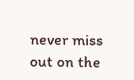never miss out on the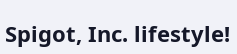Spigot, Inc. lifestyle!